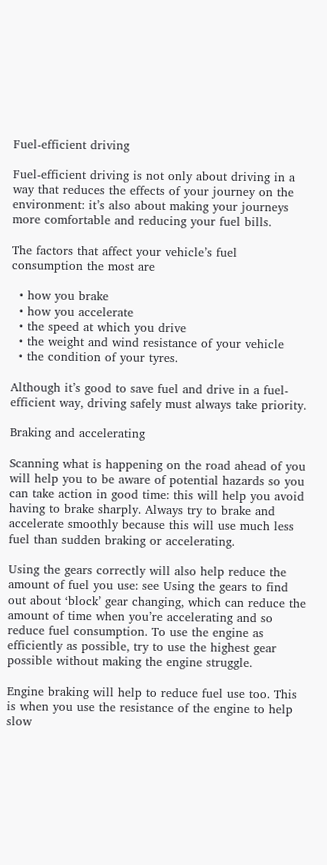Fuel-efficient driving

Fuel-efficient driving is not only about driving in a way that reduces the effects of your journey on the environment: it’s also about making your journeys more comfortable and reducing your fuel bills.

The factors that affect your vehicle’s fuel consumption the most are

  • how you brake
  • how you accelerate
  • the speed at which you drive
  • the weight and wind resistance of your vehicle
  • the condition of your tyres.

Although it’s good to save fuel and drive in a fuel-efficient way, driving safely must always take priority.

Braking and accelerating

Scanning what is happening on the road ahead of you will help you to be aware of potential hazards so you can take action in good time: this will help you avoid having to brake sharply. Always try to brake and accelerate smoothly because this will use much less fuel than sudden braking or accelerating.

Using the gears correctly will also help reduce the amount of fuel you use: see Using the gears to find out about ‘block’ gear changing, which can reduce the amount of time when you’re accelerating and so reduce fuel consumption. To use the engine as efficiently as possible, try to use the highest gear possible without making the engine struggle.

Engine braking will help to reduce fuel use too. This is when you use the resistance of the engine to help slow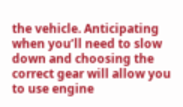the vehicle. Anticipating when you’ll need to slow down and choosing the correct gear will allow you to use engine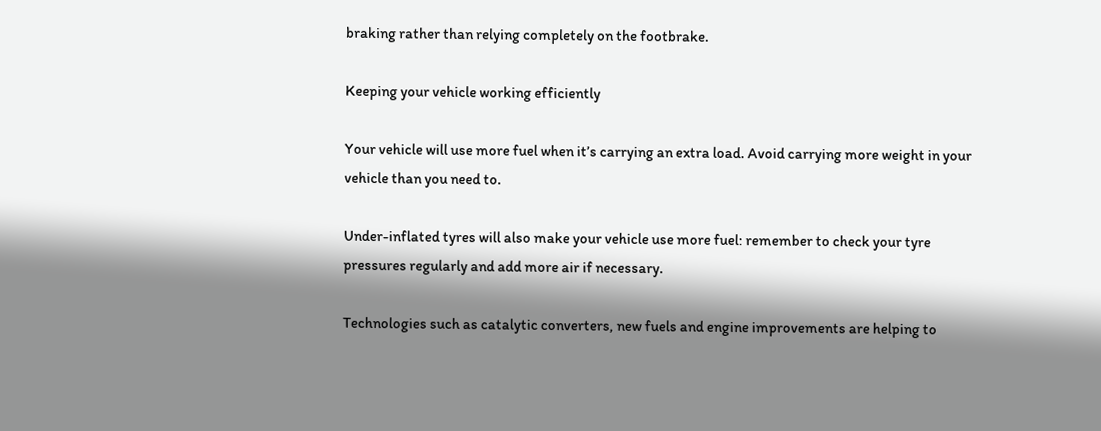braking rather than relying completely on the footbrake.

Keeping your vehicle working efficiently

Your vehicle will use more fuel when it’s carrying an extra load. Avoid carrying more weight in your vehicle than you need to.

Under-inflated tyres will also make your vehicle use more fuel: remember to check your tyre pressures regularly and add more air if necessary.

Technologies such as catalytic converters, new fuels and engine improvements are helping to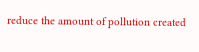reduce the amount of pollution created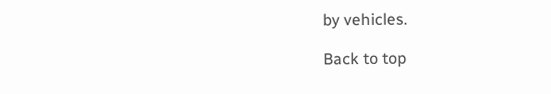by vehicles.

Back to top